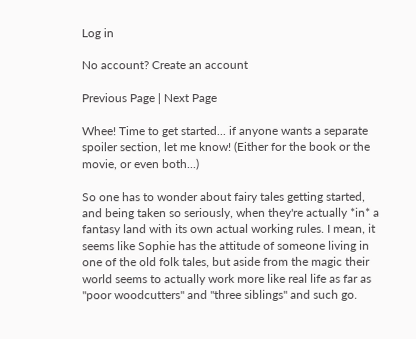Log in

No account? Create an account

Previous Page | Next Page

Whee! Time to get started... if anyone wants a separate spoiler section, let me know! (Either for the book or the movie, or even both...)

So one has to wonder about fairy tales getting started, and being taken so seriously, when they're actually *in* a fantasy land with its own actual working rules. I mean, it seems like Sophie has the attitude of someone living in one of the old folk tales, but aside from the magic their world seems to actually work more like real life as far as "poor woodcutters" and "three siblings" and such go.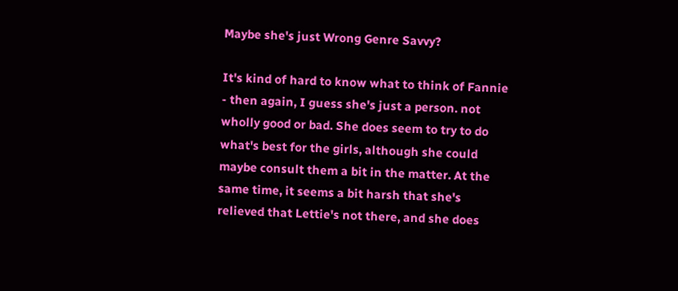Maybe she's just Wrong Genre Savvy?

It's kind of hard to know what to think of Fannie - then again, I guess she's just a person. not wholly good or bad. She does seem to try to do what's best for the girls, although she could maybe consult them a bit in the matter. At the same time, it seems a bit harsh that she's relieved that Lettie's not there, and she does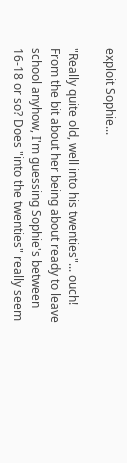exploit Sophie...

"Really quite old, well into his twenties"... ouch! From the bit about her being about ready to leave school anyhow, I'm guessing Sophie's between 16-18 or so? Does "into the twenties" really seem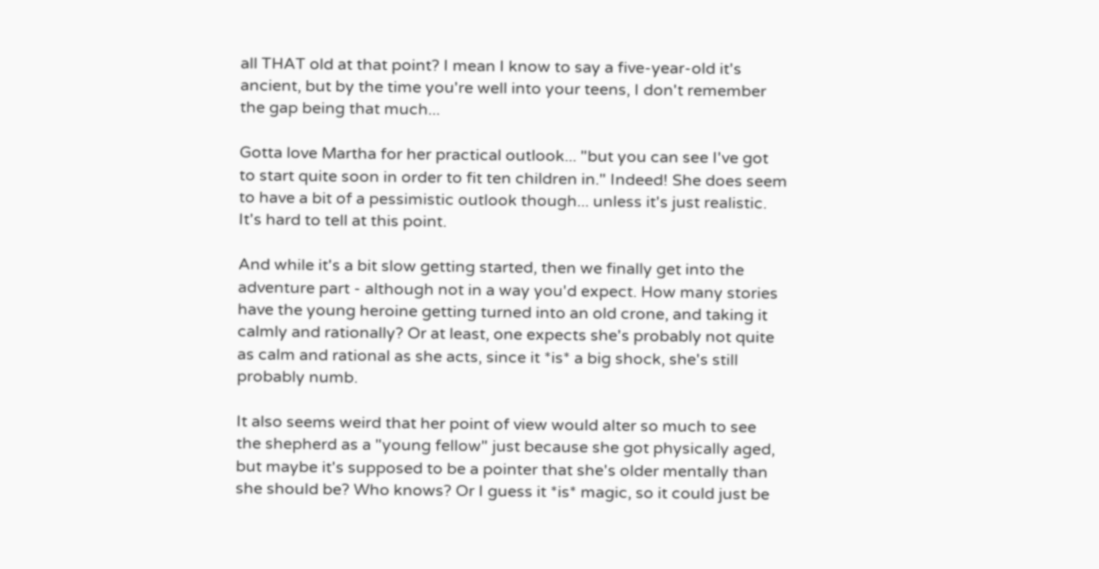all THAT old at that point? I mean I know to say a five-year-old it's ancient, but by the time you're well into your teens, I don't remember the gap being that much...

Gotta love Martha for her practical outlook... "but you can see I've got to start quite soon in order to fit ten children in." Indeed! She does seem to have a bit of a pessimistic outlook though... unless it's just realistic. It's hard to tell at this point.

And while it's a bit slow getting started, then we finally get into the adventure part - although not in a way you'd expect. How many stories have the young heroine getting turned into an old crone, and taking it calmly and rationally? Or at least, one expects she's probably not quite as calm and rational as she acts, since it *is* a big shock, she's still probably numb.

It also seems weird that her point of view would alter so much to see the shepherd as a "young fellow" just because she got physically aged, but maybe it's supposed to be a pointer that she's older mentally than she should be? Who knows? Or I guess it *is* magic, so it could just be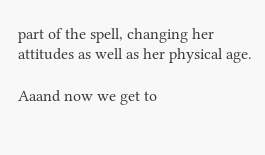part of the spell, changing her attitudes as well as her physical age.

Aaand now we get to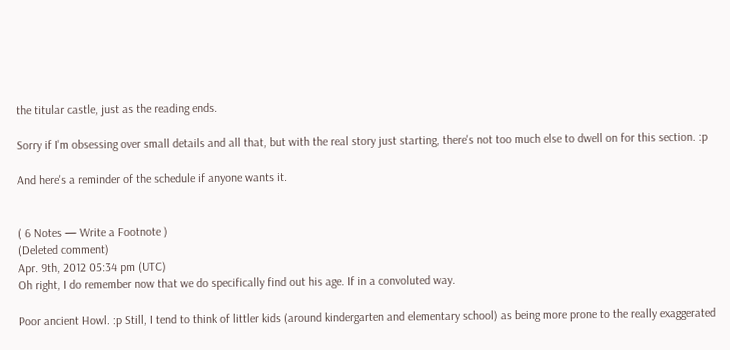the titular castle, just as the reading ends.

Sorry if I'm obsessing over small details and all that, but with the real story just starting, there's not too much else to dwell on for this section. :p

And here's a reminder of the schedule if anyone wants it.


( 6 Notes — Write a Footnote )
(Deleted comment)
Apr. 9th, 2012 05:34 pm (UTC)
Oh right, I do remember now that we do specifically find out his age. If in a convoluted way.

Poor ancient Howl. :p Still, I tend to think of littler kids (around kindergarten and elementary school) as being more prone to the really exaggerated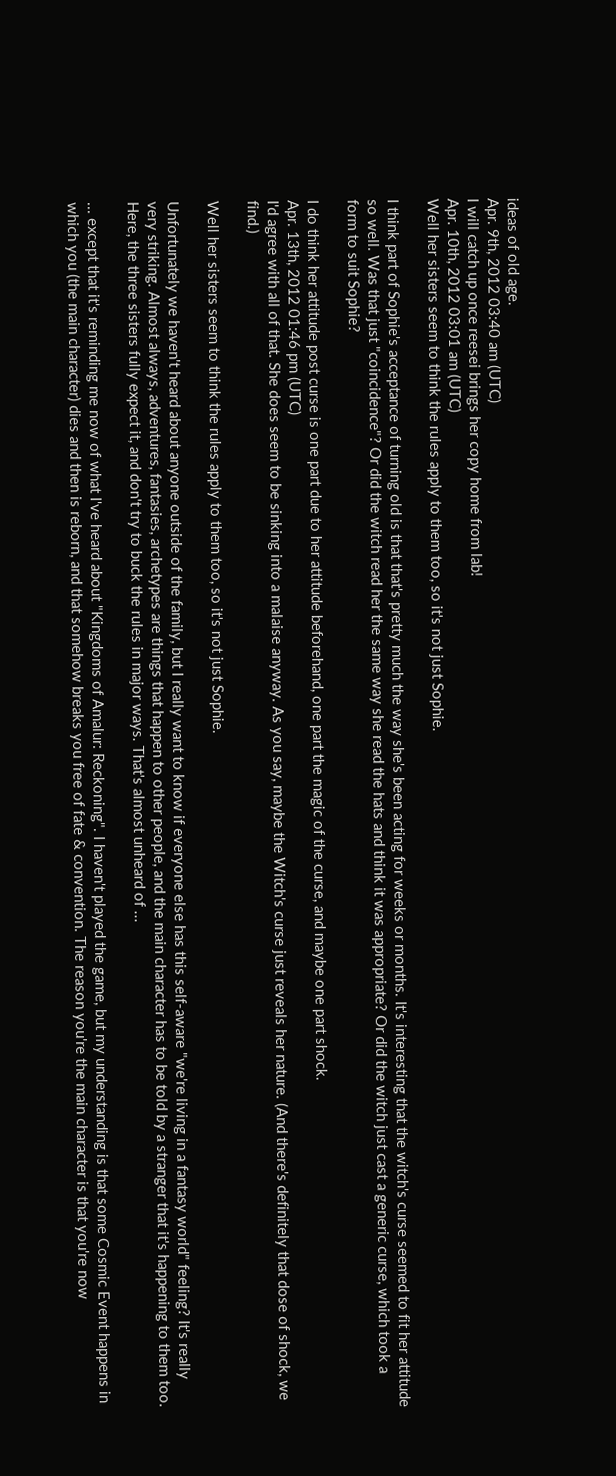ideas of old age.
Apr. 9th, 2012 03:40 am (UTC)
I will catch up once reesei brings her copy home from lab!
Apr. 10th, 2012 03:01 am (UTC)
Well her sisters seem to think the rules apply to them too, so it's not just Sophie.

I think part of Sophie's acceptance of turning old is that that's pretty much the way she's been acting for weeks or months. It's interesting that the witch's curse seemed to fit her attitude so well. Was that just "coincidence"? Or did the witch read her the same way she read the hats and think it was appropriate? Or did the witch just cast a generic curse, which took a form to suit Sophie?

I do think her attitude post curse is one part due to her attitude beforehand, one part the magic of the curse, and maybe one part shock.
Apr. 13th, 2012 01:46 pm (UTC)
I'd agree with all of that. She does seem to be sinking into a malaise anyway. As you say, maybe the Witch's curse just reveals her nature. (And there's definitely that dose of shock, we find.)

Well her sisters seem to think the rules apply to them too, so it's not just Sophie.

Unfortunately we haven't heard about anyone outside of the family, but I really want to know if everyone else has this self-aware "we're living in a fantasy world" feeling? It's really very striking. Almost always, adventures, fantasies, archetypes are things that happen to other people, and the main character has to be told by a stranger that it's happening to them too. Here, the three sisters fully expect it, and don't try to buck the rules in major ways. That's almost unheard of ...

... except that it's reminding me now of what I've heard about "Kingdoms of Amalur: Reckoning". I haven't played the game, but my understanding is that some Cosmic Event happens in which you (the main character) dies and then is reborn, and that somehow breaks you free of fate & convention. The reason you're the main character is that you're now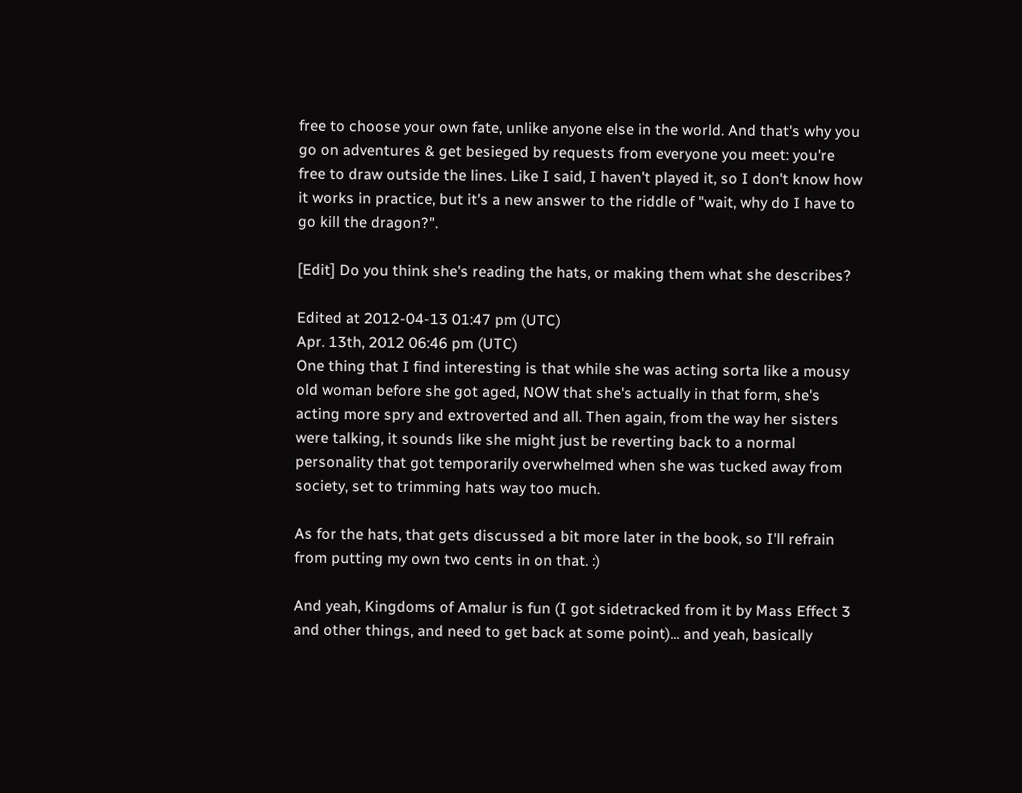free to choose your own fate, unlike anyone else in the world. And that's why you go on adventures & get besieged by requests from everyone you meet: you're free to draw outside the lines. Like I said, I haven't played it, so I don't know how it works in practice, but it's a new answer to the riddle of "wait, why do I have to go kill the dragon?".

[Edit] Do you think she's reading the hats, or making them what she describes?

Edited at 2012-04-13 01:47 pm (UTC)
Apr. 13th, 2012 06:46 pm (UTC)
One thing that I find interesting is that while she was acting sorta like a mousy old woman before she got aged, NOW that she's actually in that form, she's acting more spry and extroverted and all. Then again, from the way her sisters were talking, it sounds like she might just be reverting back to a normal personality that got temporarily overwhelmed when she was tucked away from society, set to trimming hats way too much.

As for the hats, that gets discussed a bit more later in the book, so I'll refrain from putting my own two cents in on that. :)

And yeah, Kingdoms of Amalur is fun (I got sidetracked from it by Mass Effect 3 and other things, and need to get back at some point)... and yeah, basically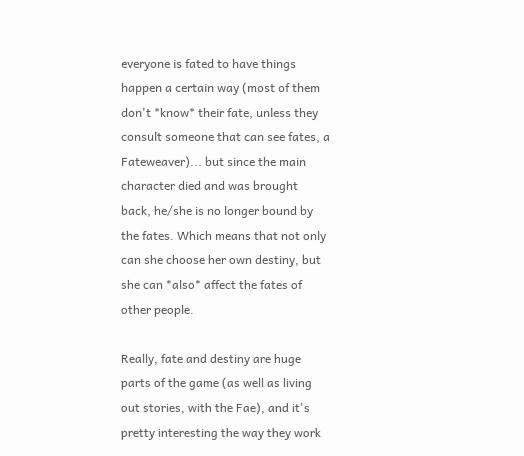everyone is fated to have things happen a certain way (most of them don't *know* their fate, unless they consult someone that can see fates, a Fateweaver)... but since the main character died and was brought back, he/she is no longer bound by the fates. Which means that not only can she choose her own destiny, but she can *also* affect the fates of other people.

Really, fate and destiny are huge parts of the game (as well as living out stories, with the Fae), and it's pretty interesting the way they work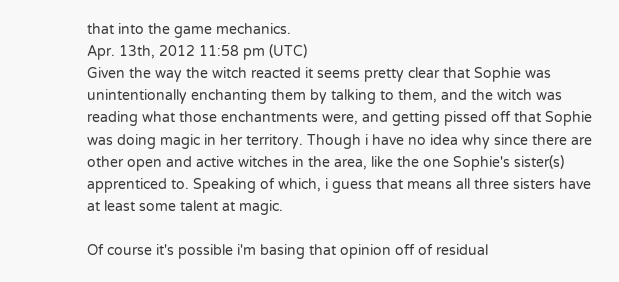that into the game mechanics.
Apr. 13th, 2012 11:58 pm (UTC)
Given the way the witch reacted it seems pretty clear that Sophie was unintentionally enchanting them by talking to them, and the witch was reading what those enchantments were, and getting pissed off that Sophie was doing magic in her territory. Though i have no idea why since there are other open and active witches in the area, like the one Sophie's sister(s) apprenticed to. Speaking of which, i guess that means all three sisters have at least some talent at magic.

Of course it's possible i'm basing that opinion off of residual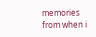memories from when i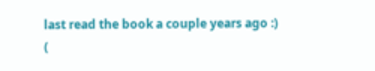last read the book a couple years ago :)
(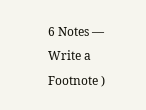6 Notes — Write a Footnote )